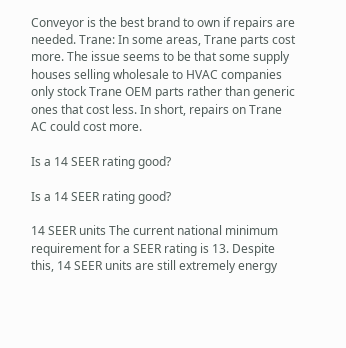Conveyor is the best brand to own if repairs are needed. Trane: In some areas, Trane parts cost more. The issue seems to be that some supply houses selling wholesale to HVAC companies only stock Trane OEM parts rather than generic ones that cost less. In short, repairs on Trane AC could cost more.

Is a 14 SEER rating good?

Is a 14 SEER rating good?

14 SEER units The current national minimum requirement for a SEER rating is 13. Despite this, 14 SEER units are still extremely energy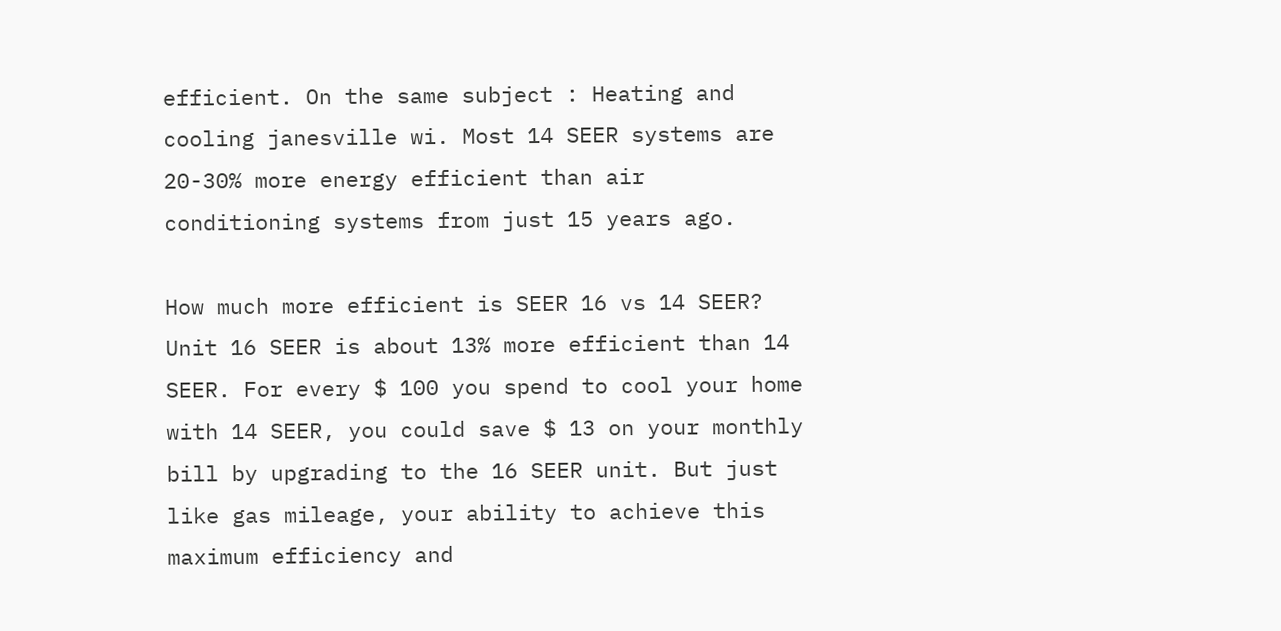efficient. On the same subject : Heating and cooling janesville wi. Most 14 SEER systems are 20-30% more energy efficient than air conditioning systems from just 15 years ago.

How much more efficient is SEER 16 vs 14 SEER? Unit 16 SEER is about 13% more efficient than 14 SEER. For every $ 100 you spend to cool your home with 14 SEER, you could save $ 13 on your monthly bill by upgrading to the 16 SEER unit. But just like gas mileage, your ability to achieve this maximum efficiency and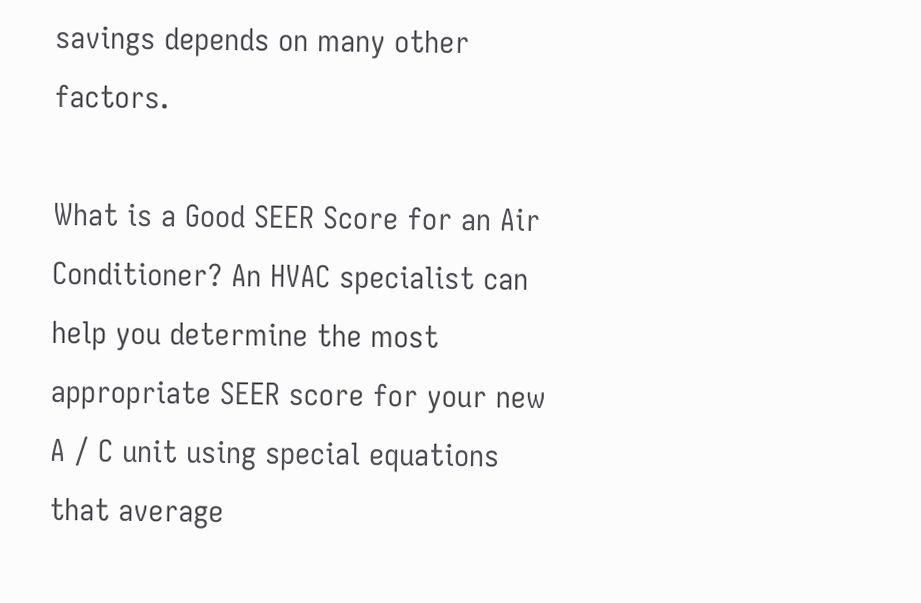savings depends on many other factors.

What is a Good SEER Score for an Air Conditioner? An HVAC specialist can help you determine the most appropriate SEER score for your new A / C unit using special equations that average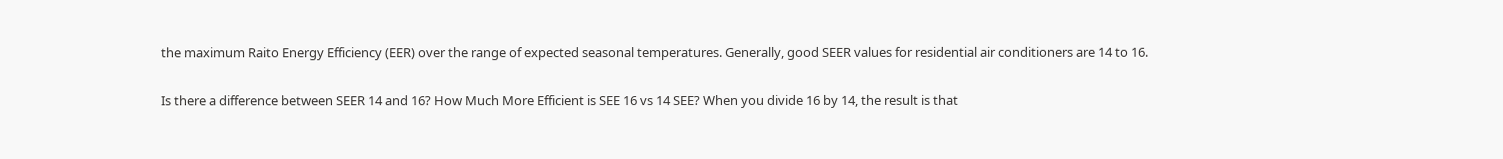the maximum Raito Energy Efficiency (EER) over the range of expected seasonal temperatures. Generally, good SEER values for residential air conditioners are 14 to 16.

Is there a difference between SEER 14 and 16? How Much More Efficient is SEE 16 vs 14 SEE? When you divide 16 by 14, the result is that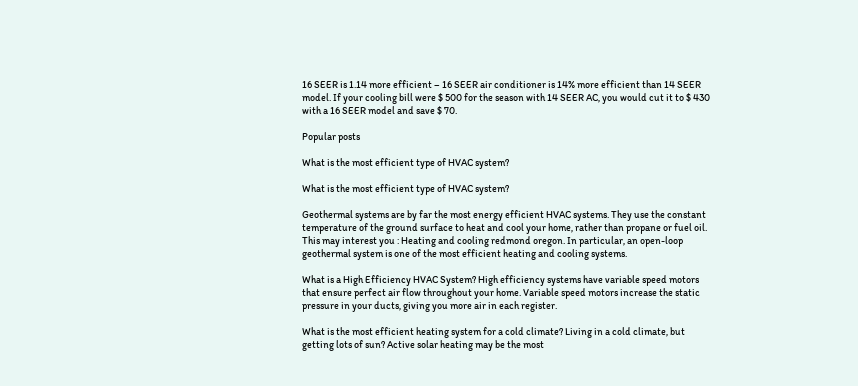16 SEER is 1.14 more efficient – 16 SEER air conditioner is 14% more efficient than 14 SEER model. If your cooling bill were $ 500 for the season with 14 SEER AC, you would cut it to $ 430 with a 16 SEER model and save $ 70.

Popular posts

What is the most efficient type of HVAC system?

What is the most efficient type of HVAC system?

Geothermal systems are by far the most energy efficient HVAC systems. They use the constant temperature of the ground surface to heat and cool your home, rather than propane or fuel oil. This may interest you : Heating and cooling redmond oregon. In particular, an open-loop geothermal system is one of the most efficient heating and cooling systems.

What is a High Efficiency HVAC System? High efficiency systems have variable speed motors that ensure perfect air flow throughout your home. Variable speed motors increase the static pressure in your ducts, giving you more air in each register.

What is the most efficient heating system for a cold climate? Living in a cold climate, but getting lots of sun? Active solar heating may be the most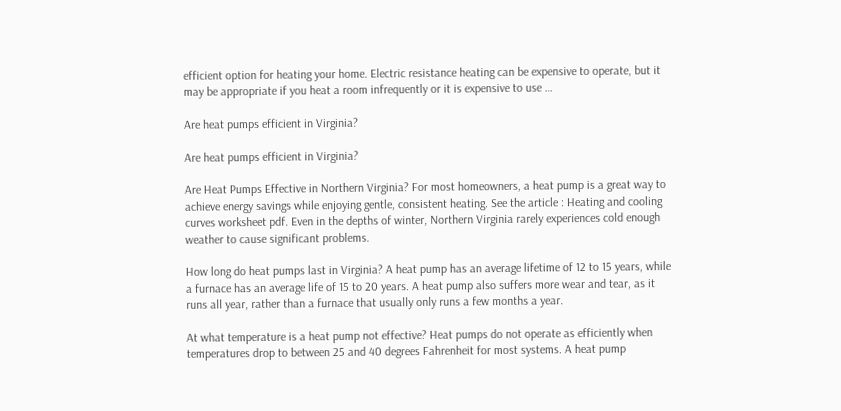efficient option for heating your home. Electric resistance heating can be expensive to operate, but it may be appropriate if you heat a room infrequently or it is expensive to use …

Are heat pumps efficient in Virginia?

Are heat pumps efficient in Virginia?

Are Heat Pumps Effective in Northern Virginia? For most homeowners, a heat pump is a great way to achieve energy savings while enjoying gentle, consistent heating. See the article : Heating and cooling curves worksheet pdf. Even in the depths of winter, Northern Virginia rarely experiences cold enough weather to cause significant problems.

How long do heat pumps last in Virginia? A heat pump has an average lifetime of 12 to 15 years, while a furnace has an average life of 15 to 20 years. A heat pump also suffers more wear and tear, as it runs all year, rather than a furnace that usually only runs a few months a year.

At what temperature is a heat pump not effective? Heat pumps do not operate as efficiently when temperatures drop to between 25 and 40 degrees Fahrenheit for most systems. A heat pump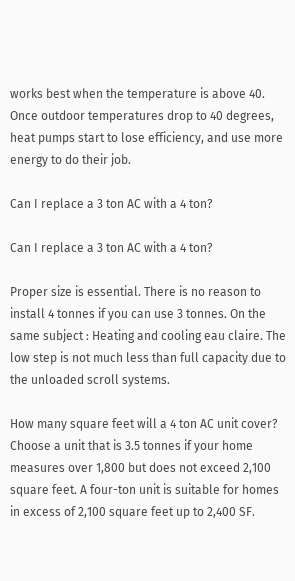works best when the temperature is above 40. Once outdoor temperatures drop to 40 degrees, heat pumps start to lose efficiency, and use more energy to do their job.

Can I replace a 3 ton AC with a 4 ton?

Can I replace a 3 ton AC with a 4 ton?

Proper size is essential. There is no reason to install 4 tonnes if you can use 3 tonnes. On the same subject : Heating and cooling eau claire. The low step is not much less than full capacity due to the unloaded scroll systems.

How many square feet will a 4 ton AC unit cover? Choose a unit that is 3.5 tonnes if your home measures over 1,800 but does not exceed 2,100 square feet. A four-ton unit is suitable for homes in excess of 2,100 square feet up to 2,400 SF.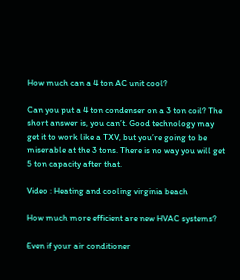How much can a 4 ton AC unit cool?

Can you put a 4 ton condenser on a 3 ton coil? The short answer is, you can’t. Good technology may get it to work like a TXV, but you’re going to be miserable at the 3 tons. There is no way you will get 5 ton capacity after that.

Video : Heating and cooling virginia beach

How much more efficient are new HVAC systems?

Even if your air conditioner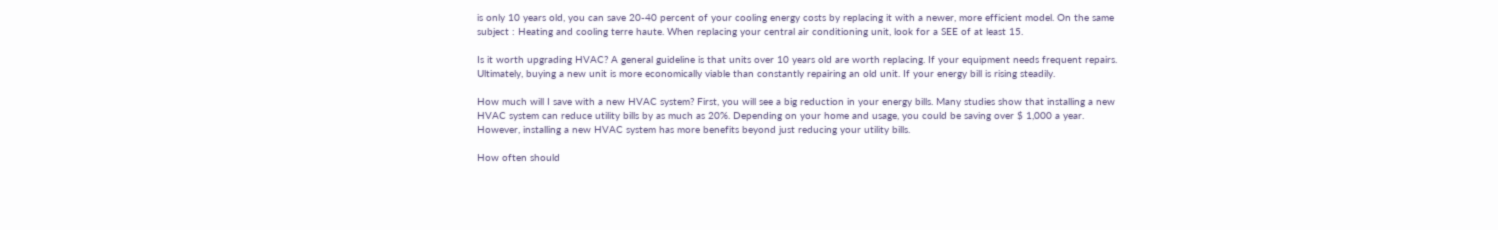is only 10 years old, you can save 20-40 percent of your cooling energy costs by replacing it with a newer, more efficient model. On the same subject : Heating and cooling terre haute. When replacing your central air conditioning unit, look for a SEE of at least 15.

Is it worth upgrading HVAC? A general guideline is that units over 10 years old are worth replacing. If your equipment needs frequent repairs. Ultimately, buying a new unit is more economically viable than constantly repairing an old unit. If your energy bill is rising steadily.

How much will I save with a new HVAC system? First, you will see a big reduction in your energy bills. Many studies show that installing a new HVAC system can reduce utility bills by as much as 20%. Depending on your home and usage, you could be saving over $ 1,000 a year. However, installing a new HVAC system has more benefits beyond just reducing your utility bills.

How often should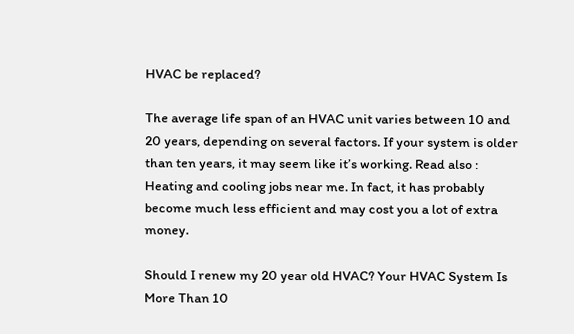HVAC be replaced?

The average life span of an HVAC unit varies between 10 and 20 years, depending on several factors. If your system is older than ten years, it may seem like it’s working. Read also : Heating and cooling jobs near me. In fact, it has probably become much less efficient and may cost you a lot of extra money.

Should I renew my 20 year old HVAC? Your HVAC System Is More Than 10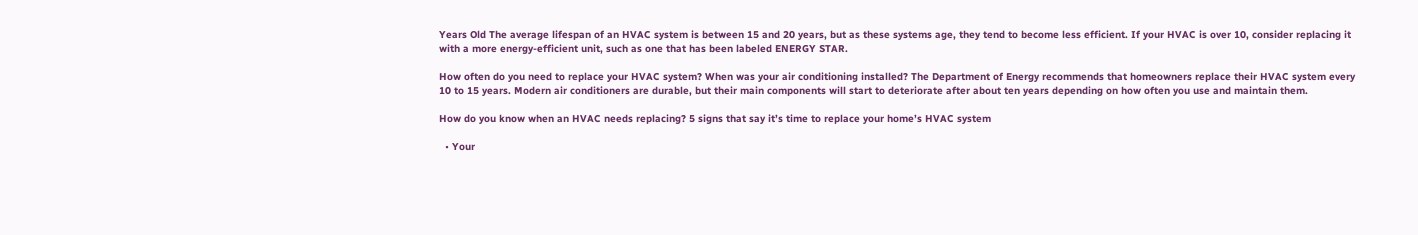Years Old The average lifespan of an HVAC system is between 15 and 20 years, but as these systems age, they tend to become less efficient. If your HVAC is over 10, consider replacing it with a more energy-efficient unit, such as one that has been labeled ENERGY STAR.

How often do you need to replace your HVAC system? When was your air conditioning installed? The Department of Energy recommends that homeowners replace their HVAC system every 10 to 15 years. Modern air conditioners are durable, but their main components will start to deteriorate after about ten years depending on how often you use and maintain them.

How do you know when an HVAC needs replacing? 5 signs that say it’s time to replace your home’s HVAC system

  • Your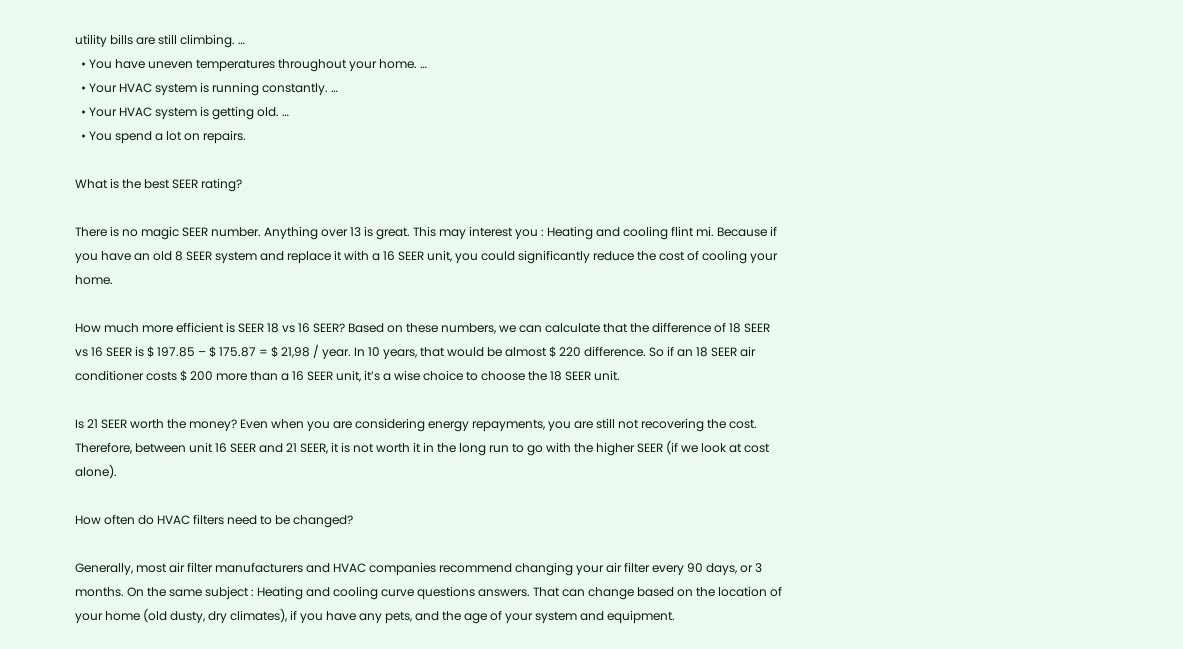utility bills are still climbing. …
  • You have uneven temperatures throughout your home. …
  • Your HVAC system is running constantly. …
  • Your HVAC system is getting old. …
  • You spend a lot on repairs.

What is the best SEER rating?

There is no magic SEER number. Anything over 13 is great. This may interest you : Heating and cooling flint mi. Because if you have an old 8 SEER system and replace it with a 16 SEER unit, you could significantly reduce the cost of cooling your home.

How much more efficient is SEER 18 vs 16 SEER? Based on these numbers, we can calculate that the difference of 18 SEER vs 16 SEER is $ 197.85 – $ 175.87 = $ 21,98 / year. In 10 years, that would be almost $ 220 difference. So if an 18 SEER air conditioner costs $ 200 more than a 16 SEER unit, it’s a wise choice to choose the 18 SEER unit.

Is 21 SEER worth the money? Even when you are considering energy repayments, you are still not recovering the cost. Therefore, between unit 16 SEER and 21 SEER, it is not worth it in the long run to go with the higher SEER (if we look at cost alone).

How often do HVAC filters need to be changed?

Generally, most air filter manufacturers and HVAC companies recommend changing your air filter every 90 days, or 3 months. On the same subject : Heating and cooling curve questions answers. That can change based on the location of your home (old dusty, dry climates), if you have any pets, and the age of your system and equipment.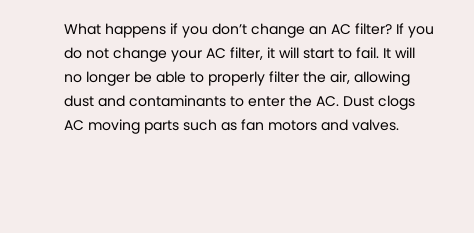What happens if you don’t change an AC filter? If you do not change your AC filter, it will start to fail. It will no longer be able to properly filter the air, allowing dust and contaminants to enter the AC. Dust clogs AC moving parts such as fan motors and valves.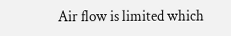Air flow is limited which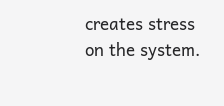creates stress on the system.